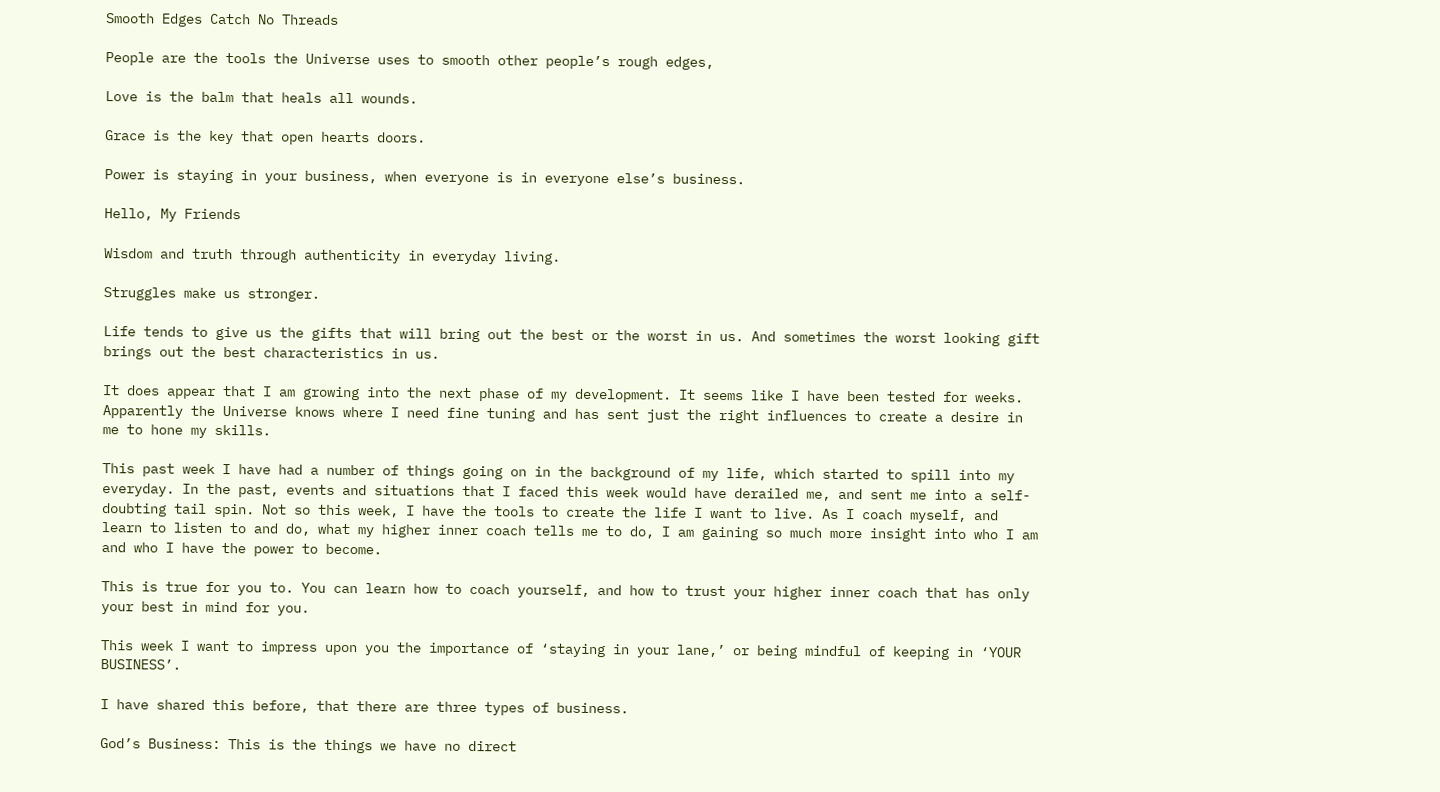Smooth Edges Catch No Threads

People are the tools the Universe uses to smooth other people’s rough edges,

Love is the balm that heals all wounds.

Grace is the key that open hearts doors.

Power is staying in your business, when everyone is in everyone else’s business.

Hello, My Friends

Wisdom and truth through authenticity in everyday living.

Struggles make us stronger.

Life tends to give us the gifts that will bring out the best or the worst in us. And sometimes the worst looking gift brings out the best characteristics in us.

It does appear that I am growing into the next phase of my development. It seems like I have been tested for weeks. Apparently the Universe knows where I need fine tuning and has sent just the right influences to create a desire in me to hone my skills.

This past week I have had a number of things going on in the background of my life, which started to spill into my everyday. In the past, events and situations that I faced this week would have derailed me, and sent me into a self-doubting tail spin. Not so this week, I have the tools to create the life I want to live. As I coach myself, and learn to listen to and do, what my higher inner coach tells me to do, I am gaining so much more insight into who I am and who I have the power to become.

This is true for you to. You can learn how to coach yourself, and how to trust your higher inner coach that has only your best in mind for you.

This week I want to impress upon you the importance of ‘staying in your lane,’ or being mindful of keeping in ‘YOUR BUSINESS’.

I have shared this before, that there are three types of business.

God’s Business: This is the things we have no direct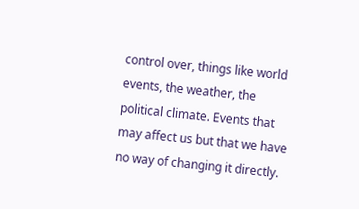control over, things like world events, the weather, the political climate. Events that may affect us but that we have no way of changing it directly.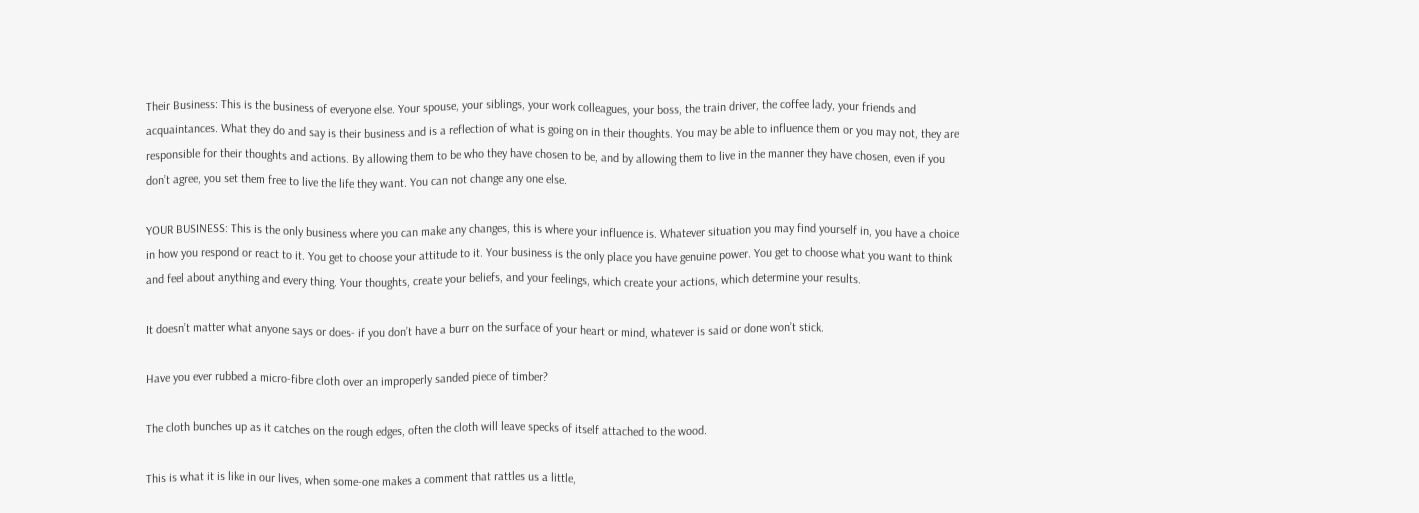Their Business: This is the business of everyone else. Your spouse, your siblings, your work colleagues, your boss, the train driver, the coffee lady, your friends and acquaintances. What they do and say is their business and is a reflection of what is going on in their thoughts. You may be able to influence them or you may not, they are responsible for their thoughts and actions. By allowing them to be who they have chosen to be, and by allowing them to live in the manner they have chosen, even if you don’t agree, you set them free to live the life they want. You can not change any one else.

YOUR BUSINESS: This is the only business where you can make any changes, this is where your influence is. Whatever situation you may find yourself in, you have a choice in how you respond or react to it. You get to choose your attitude to it. Your business is the only place you have genuine power. You get to choose what you want to think and feel about anything and every thing. Your thoughts, create your beliefs, and your feelings, which create your actions, which determine your results.

It doesn’t matter what anyone says or does- if you don’t have a burr on the surface of your heart or mind, whatever is said or done won’t stick.

Have you ever rubbed a micro-fibre cloth over an improperly sanded piece of timber?

The cloth bunches up as it catches on the rough edges, often the cloth will leave specks of itself attached to the wood.

This is what it is like in our lives, when some-one makes a comment that rattles us a little,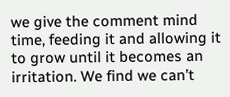we give the comment mind time, feeding it and allowing it to grow until it becomes an irritation. We find we can’t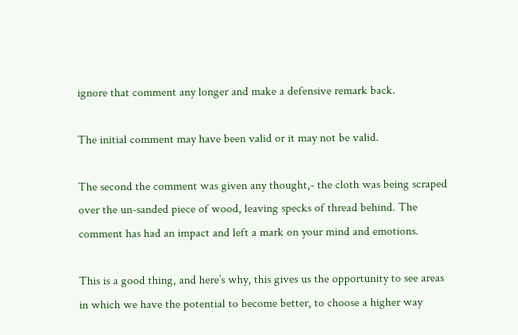ignore that comment any longer and make a defensive remark back.

The initial comment may have been valid or it may not be valid.

The second the comment was given any thought,- the cloth was being scraped over the un-sanded piece of wood, leaving specks of thread behind. The comment has had an impact and left a mark on your mind and emotions.

This is a good thing, and here’s why, this gives us the opportunity to see areas in which we have the potential to become better, to choose a higher way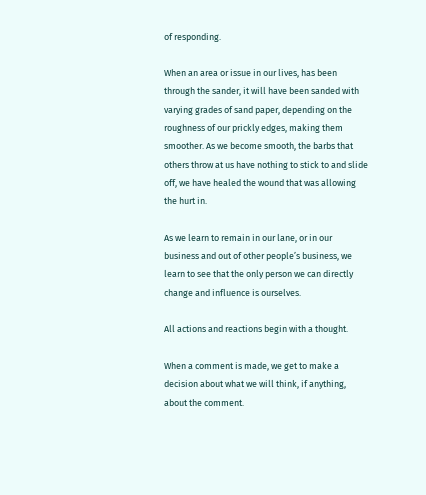of responding.

When an area or issue in our lives, has been through the sander, it will have been sanded with varying grades of sand paper, depending on the roughness of our prickly edges, making them smoother. As we become smooth, the barbs that others throw at us have nothing to stick to and slide off, we have healed the wound that was allowing the hurt in.

As we learn to remain in our lane, or in our business and out of other people’s business, we learn to see that the only person we can directly change and influence is ourselves.

All actions and reactions begin with a thought.

When a comment is made, we get to make a decision about what we will think, if anything, about the comment.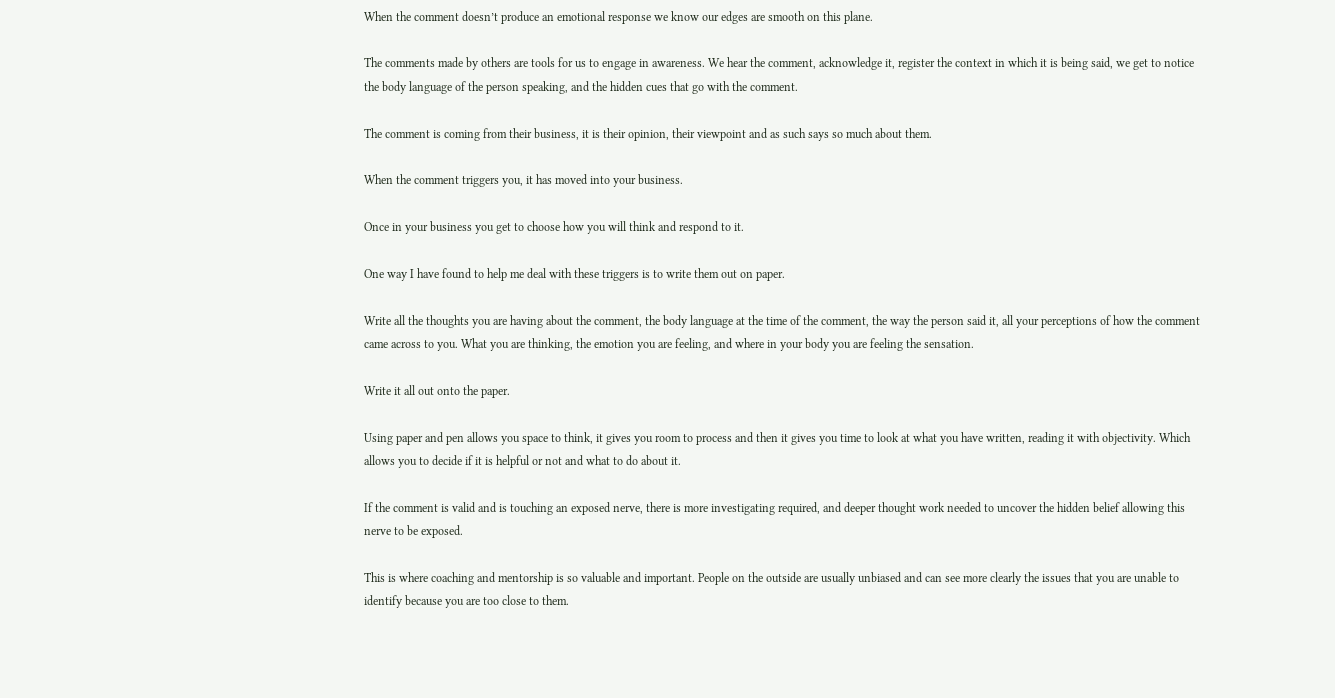When the comment doesn’t produce an emotional response we know our edges are smooth on this plane.

The comments made by others are tools for us to engage in awareness. We hear the comment, acknowledge it, register the context in which it is being said, we get to notice the body language of the person speaking, and the hidden cues that go with the comment.

The comment is coming from their business, it is their opinion, their viewpoint and as such says so much about them.

When the comment triggers you, it has moved into your business.

Once in your business you get to choose how you will think and respond to it.

One way I have found to help me deal with these triggers is to write them out on paper.

Write all the thoughts you are having about the comment, the body language at the time of the comment, the way the person said it, all your perceptions of how the comment came across to you. What you are thinking, the emotion you are feeling, and where in your body you are feeling the sensation.

Write it all out onto the paper.

Using paper and pen allows you space to think, it gives you room to process and then it gives you time to look at what you have written, reading it with objectivity. Which allows you to decide if it is helpful or not and what to do about it.

If the comment is valid and is touching an exposed nerve, there is more investigating required, and deeper thought work needed to uncover the hidden belief allowing this nerve to be exposed.

This is where coaching and mentorship is so valuable and important. People on the outside are usually unbiased and can see more clearly the issues that you are unable to identify because you are too close to them.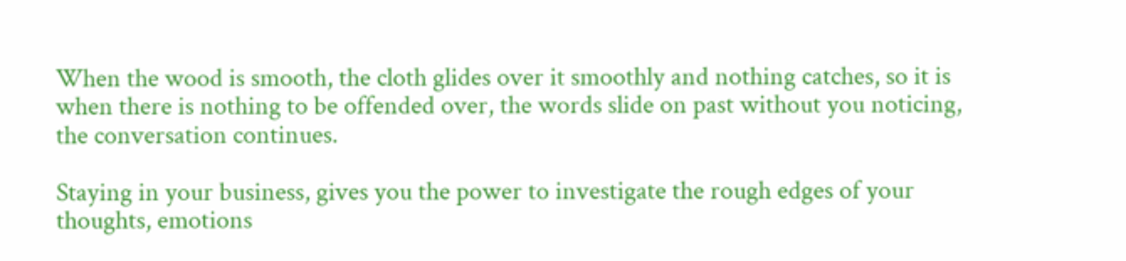When the wood is smooth, the cloth glides over it smoothly and nothing catches, so it is when there is nothing to be offended over, the words slide on past without you noticing, the conversation continues.

Staying in your business, gives you the power to investigate the rough edges of your thoughts, emotions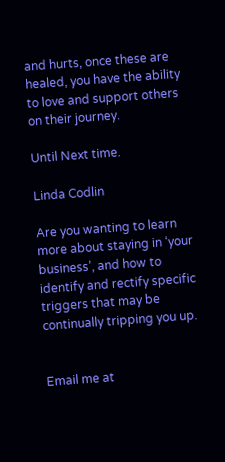and hurts, once these are healed, you have the ability to love and support others on their journey.

Until Next time.

Linda Codlin

Are you wanting to learn more about staying in ‘your business’, and how to identify and rectify specific triggers that may be continually tripping you up.


Email me at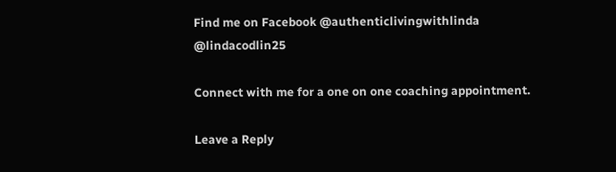Find me on Facebook @authenticlivingwithlinda @lindacodlin25

Connect with me for a one on one coaching appointment.

Leave a Reply